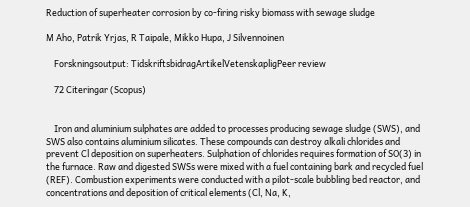Reduction of superheater corrosion by co-firing risky biomass with sewage sludge

M Aho, Patrik Yrjas, R Taipale, Mikko Hupa, J Silvennoinen

    Forskningsoutput: TidskriftsbidragArtikelVetenskapligPeer review

    72 Citeringar (Scopus)


    Iron and aluminium sulphates are added to processes producing sewage sludge (SWS), and SWS also contains aluminium silicates. These compounds can destroy alkali chlorides and prevent Cl deposition on superheaters. Sulphation of chlorides requires formation of SO(3) in the furnace. Raw and digested SWSs were mixed with a fuel containing bark and recycled fuel (REF). Combustion experiments were conducted with a pilot-scale bubbling bed reactor, and concentrations and deposition of critical elements (Cl, Na, K,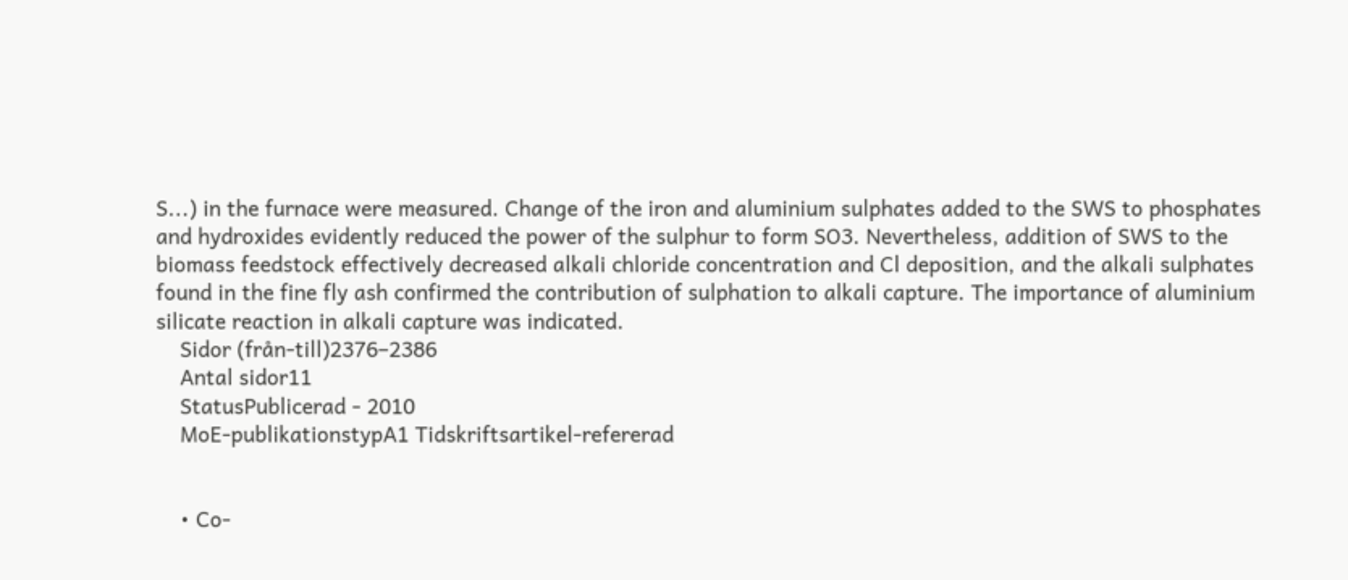S...) in the furnace were measured. Change of the iron and aluminium sulphates added to the SWS to phosphates and hydroxides evidently reduced the power of the sulphur to form SO3. Nevertheless, addition of SWS to the biomass feedstock effectively decreased alkali chloride concentration and Cl deposition, and the alkali sulphates found in the fine fly ash confirmed the contribution of sulphation to alkali capture. The importance of aluminium silicate reaction in alkali capture was indicated.
    Sidor (från-till)2376–2386
    Antal sidor11
    StatusPublicerad - 2010
    MoE-publikationstypA1 Tidskriftsartikel-refererad


    • Co-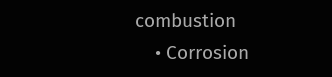combustion
    • Corrosion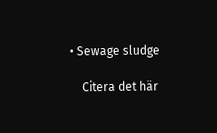• Sewage sludge

    Citera det här